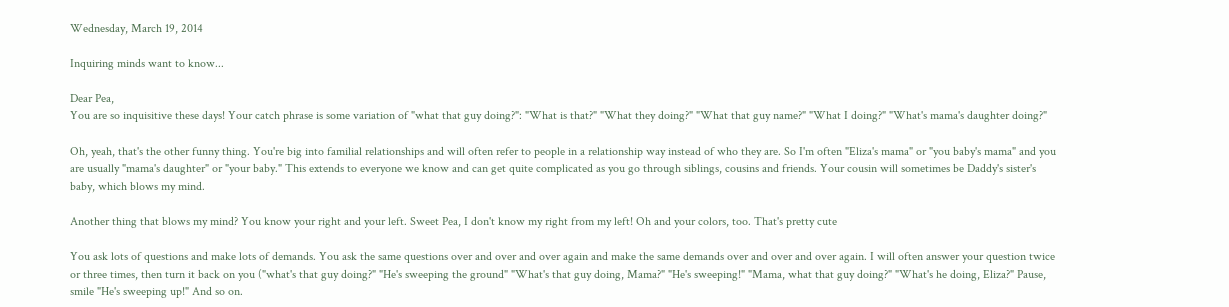Wednesday, March 19, 2014

Inquiring minds want to know...

Dear Pea,
You are so inquisitive these days! Your catch phrase is some variation of "what that guy doing?": "What is that?" "What they doing?" "What that guy name?" "What I doing?" "What's mama's daughter doing?"

Oh, yeah, that's the other funny thing. You're big into familial relationships and will often refer to people in a relationship way instead of who they are. So I'm often "Eliza's mama" or "you baby's mama" and you are usually "mama's daughter" or "your baby." This extends to everyone we know and can get quite complicated as you go through siblings, cousins and friends. Your cousin will sometimes be Daddy's sister's baby, which blows my mind.

Another thing that blows my mind? You know your right and your left. Sweet Pea, I don't know my right from my left! Oh and your colors, too. That's pretty cute

You ask lots of questions and make lots of demands. You ask the same questions over and over and over again and make the same demands over and over and over again. I will often answer your question twice or three times, then turn it back on you ("what's that guy doing?" "He's sweeping the ground" "What's that guy doing, Mama?" "He's sweeping!" "Mama, what that guy doing?" "What's he doing, Eliza?" Pause, smile "He's sweeping up!" And so on.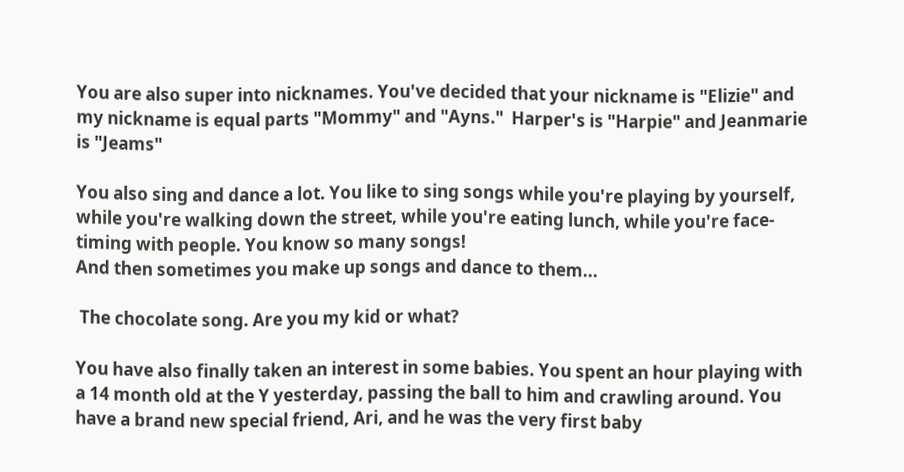You are also super into nicknames. You've decided that your nickname is "Elizie" and my nickname is equal parts "Mommy" and "Ayns."  Harper's is "Harpie" and Jeanmarie is "Jeams"

You also sing and dance a lot. You like to sing songs while you're playing by yourself, while you're walking down the street, while you're eating lunch, while you're face-timing with people. You know so many songs!
And then sometimes you make up songs and dance to them...

 The chocolate song. Are you my kid or what?

You have also finally taken an interest in some babies. You spent an hour playing with a 14 month old at the Y yesterday, passing the ball to him and crawling around. You have a brand new special friend, Ari, and he was the very first baby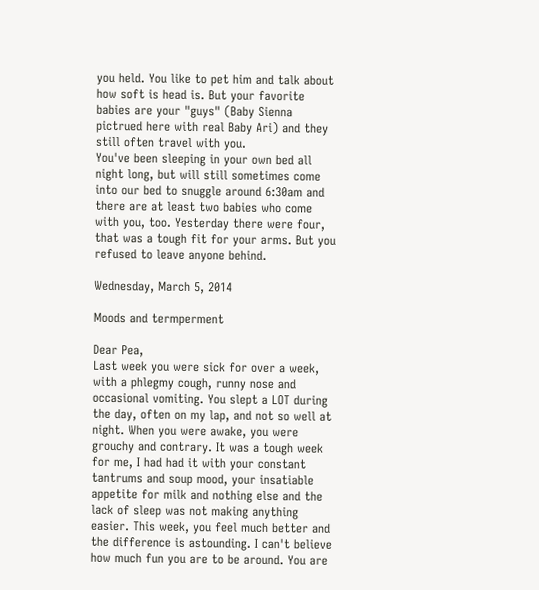you held. You like to pet him and talk about how soft is head is. But your favorite babies are your "guys" (Baby Sienna pictrued here with real Baby Ari) and they still often travel with you.
You've been sleeping in your own bed all night long, but will still sometimes come into our bed to snuggle around 6:30am and there are at least two babies who come with you, too. Yesterday there were four, that was a tough fit for your arms. But you refused to leave anyone behind.

Wednesday, March 5, 2014

Moods and termperment

Dear Pea,
Last week you were sick for over a week, with a phlegmy cough, runny nose and occasional vomiting. You slept a LOT during the day, often on my lap, and not so well at night. When you were awake, you were grouchy and contrary. It was a tough week for me, I had had it with your constant tantrums and soup mood, your insatiable appetite for milk and nothing else and the lack of sleep was not making anything easier. This week, you feel much better and the difference is astounding. I can't believe how much fun you are to be around. You are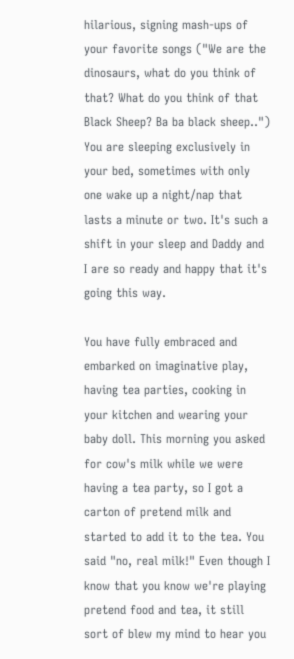hilarious, signing mash-ups of your favorite songs ("We are the dinosaurs, what do you think of that? What do you think of that Black Sheep? Ba ba black sheep..") You are sleeping exclusively in your bed, sometimes with only one wake up a night/nap that lasts a minute or two. It's such a shift in your sleep and Daddy and I are so ready and happy that it's going this way.

You have fully embraced and embarked on imaginative play, having tea parties, cooking in your kitchen and wearing your baby doll. This morning you asked for cow's milk while we were having a tea party, so I got a carton of pretend milk and started to add it to the tea. You said "no, real milk!" Even though I know that you know we're playing pretend food and tea, it still sort of blew my mind to hear you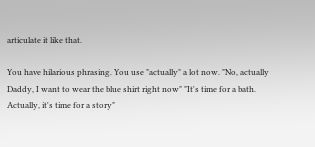articulate it like that.

You have hilarious phrasing. You use "actually" a lot now. "No, actually Daddy, I want to wear the blue shirt right now" "It's time for a bath. Actually, it's time for a story"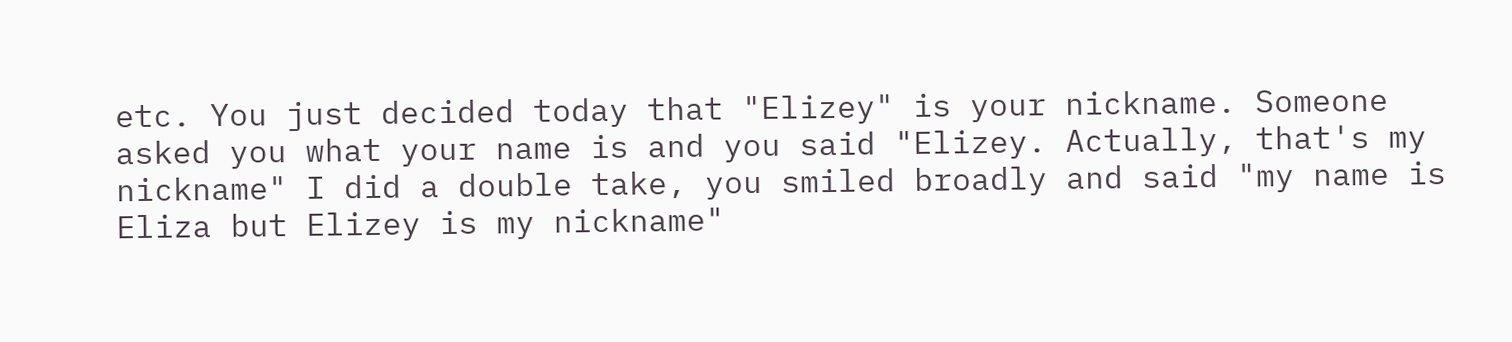etc. You just decided today that "Elizey" is your nickname. Someone asked you what your name is and you said "Elizey. Actually, that's my nickname" I did a double take, you smiled broadly and said "my name is Eliza but Elizey is my nickname"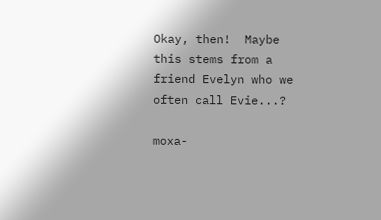Okay, then!  Maybe this stems from a friend Evelyn who we often call Evie...?

moxa-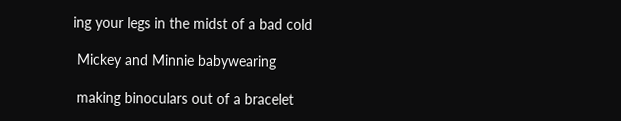ing your legs in the midst of a bad cold

 Mickey and Minnie babywearing

 making binoculars out of a bracelet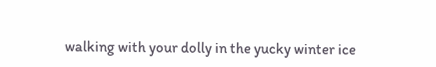walking with your dolly in the yucky winter ice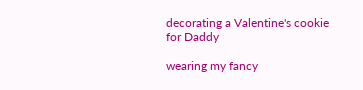decorating a Valentine's cookie for Daddy

wearing my fancy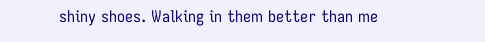shiny shoes. Walking in them better than me